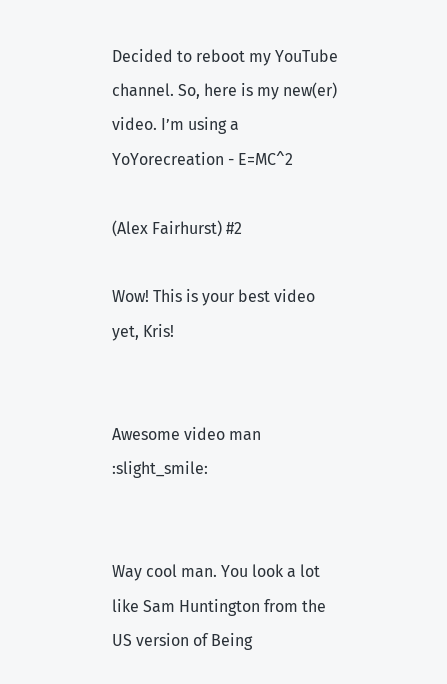Decided to reboot my YouTube channel. So, here is my new(er) video. I’m using a YoYorecreation - E=MC^2

(Alex Fairhurst) #2

Wow! This is your best video yet, Kris!


Awesome video man :slight_smile:


Way cool man. You look a lot like Sam Huntington from the US version of Being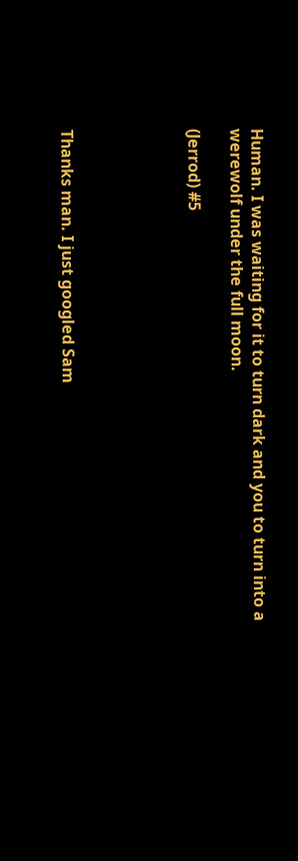Human. I was waiting for it to turn dark and you to turn into a werewolf under the full moon.

(Jerrod) #5





Thanks man. I just googled Sam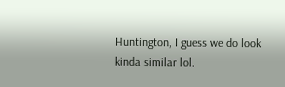Huntington, I guess we do look kinda similar lol.